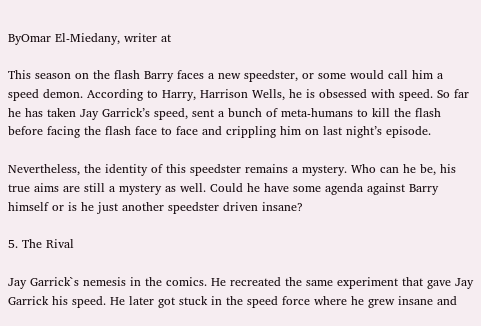ByOmar El-Miedany, writer at

This season on the flash Barry faces a new speedster, or some would call him a speed demon. According to Harry, Harrison Wells, he is obsessed with speed. So far he has taken Jay Garrick’s speed, sent a bunch of meta-humans to kill the flash before facing the flash face to face and crippling him on last night’s episode.

Nevertheless, the identity of this speedster remains a mystery. Who can he be, his true aims are still a mystery as well. Could he have some agenda against Barry himself or is he just another speedster driven insane?

5. The Rival

Jay Garrick`s nemesis in the comics. He recreated the same experiment that gave Jay Garrick his speed. He later got stuck in the speed force where he grew insane and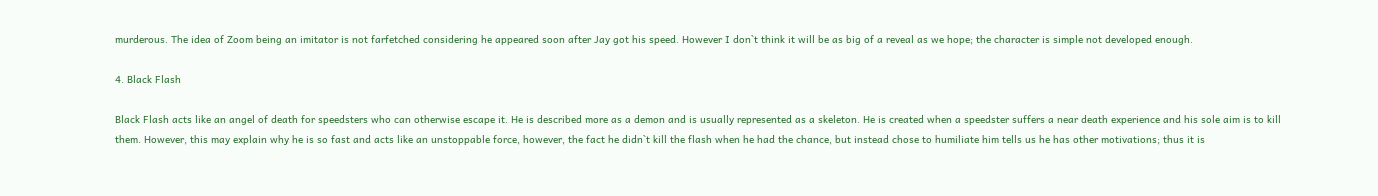murderous. The idea of Zoom being an imitator is not farfetched considering he appeared soon after Jay got his speed. However I don`t think it will be as big of a reveal as we hope; the character is simple not developed enough.

4. Black Flash

Black Flash acts like an angel of death for speedsters who can otherwise escape it. He is described more as a demon and is usually represented as a skeleton. He is created when a speedster suffers a near death experience and his sole aim is to kill them. However, this may explain why he is so fast and acts like an unstoppable force, however, the fact he didn`t kill the flash when he had the chance, but instead chose to humiliate him tells us he has other motivations; thus it is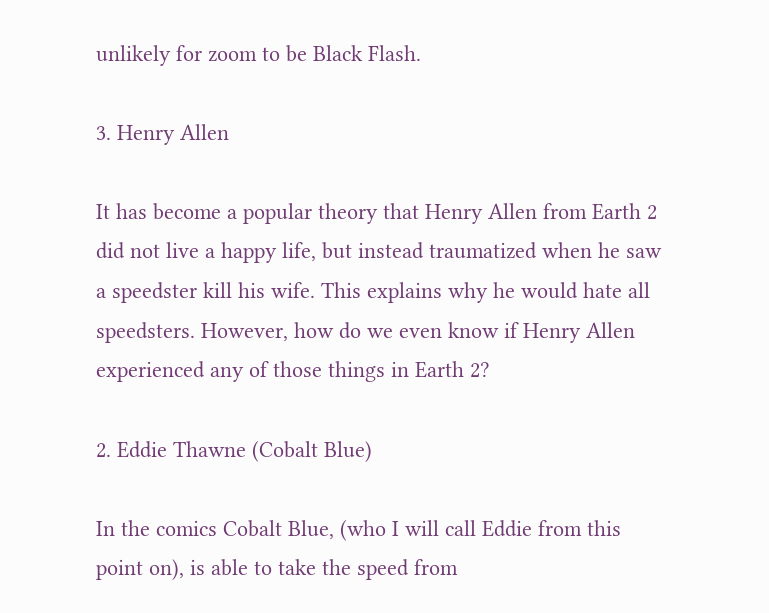unlikely for zoom to be Black Flash.

3. Henry Allen

It has become a popular theory that Henry Allen from Earth 2 did not live a happy life, but instead traumatized when he saw a speedster kill his wife. This explains why he would hate all speedsters. However, how do we even know if Henry Allen experienced any of those things in Earth 2?

2. Eddie Thawne (Cobalt Blue)

In the comics Cobalt Blue, (who I will call Eddie from this point on), is able to take the speed from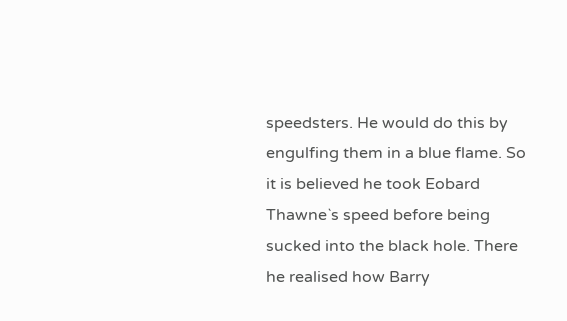speedsters. He would do this by engulfing them in a blue flame. So it is believed he took Eobard Thawne`s speed before being sucked into the black hole. There he realised how Barry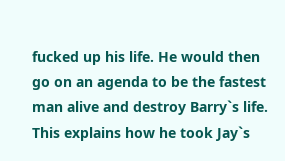fucked up his life. He would then go on an agenda to be the fastest man alive and destroy Barry`s life. This explains how he took Jay`s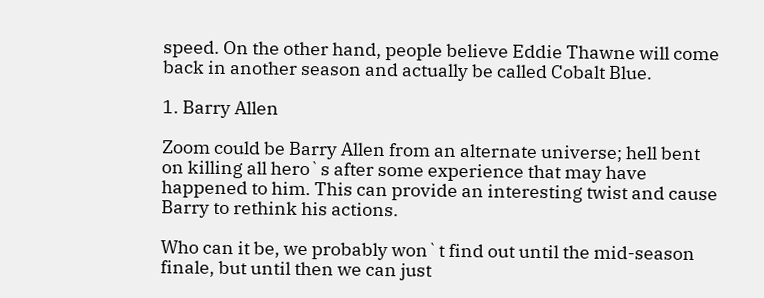speed. On the other hand, people believe Eddie Thawne will come back in another season and actually be called Cobalt Blue.

1. Barry Allen

Zoom could be Barry Allen from an alternate universe; hell bent on killing all hero`s after some experience that may have happened to him. This can provide an interesting twist and cause Barry to rethink his actions.

Who can it be, we probably won`t find out until the mid-season finale, but until then we can just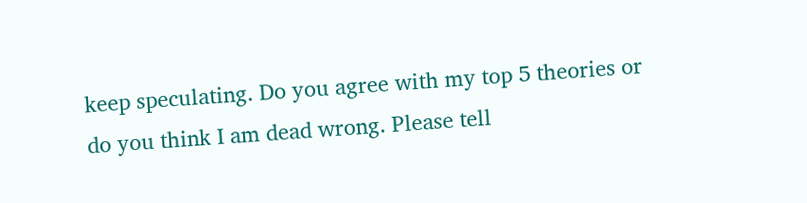keep speculating. Do you agree with my top 5 theories or do you think I am dead wrong. Please tell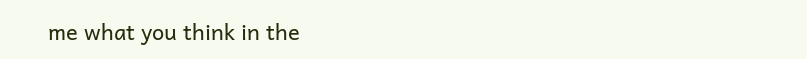me what you think in the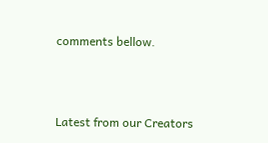comments bellow.



Latest from our Creators